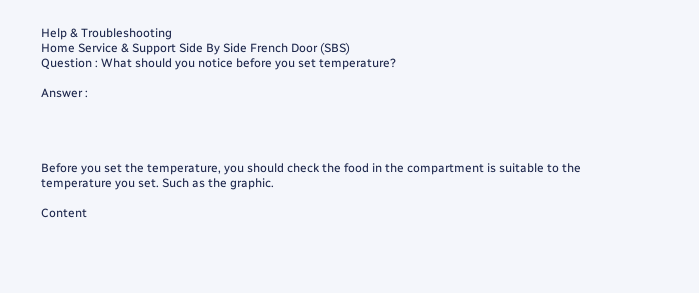Help & Troubleshooting
Home Service & Support Side By Side French Door (SBS)
Question : What should you notice before you set temperature?

Answer :




Before you set the temperature, you should check the food in the compartment is suitable to the temperature you set. Such as the graphic.

Content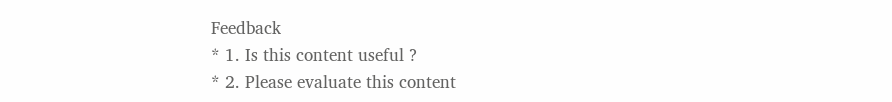Feedback
* 1. Is this content useful ?
* 2. Please evaluate this content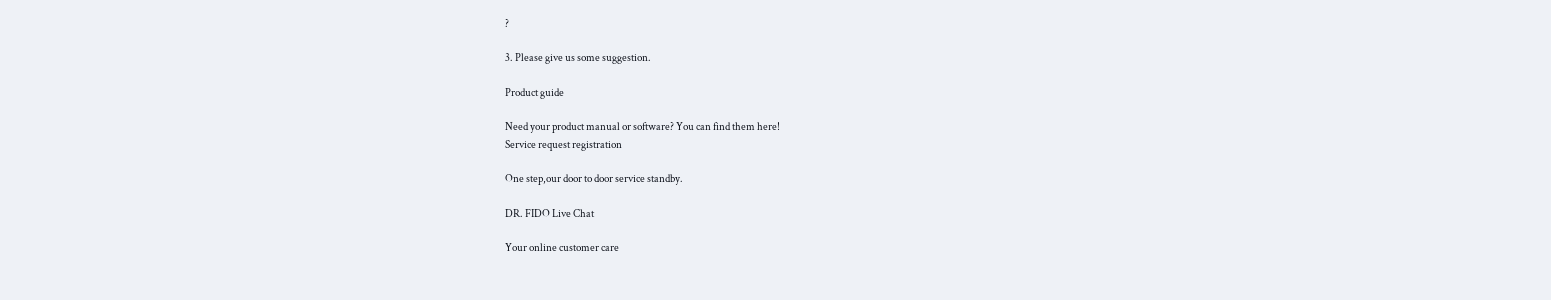?

3. Please give us some suggestion.

Product guide

Need your product manual or software? You can find them here!
Service request registration

One step,our door to door service standby.

DR. FIDO Live Chat

Your online customer care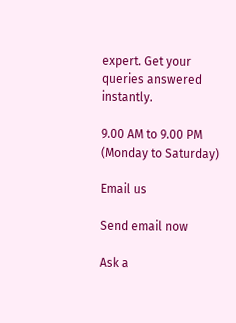expert. Get your queries answered instantly.

9.00 AM to 9.00 PM
(Monday to Saturday)

Email us

Send email now

Ask a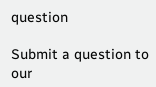question

Submit a question to our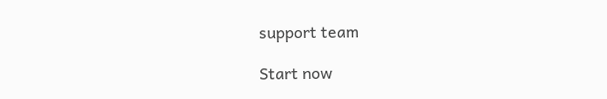support team

Start now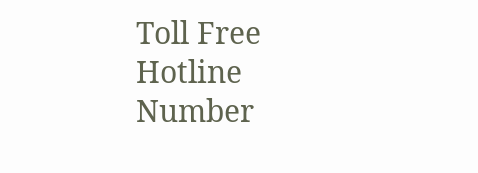Toll Free Hotline Number